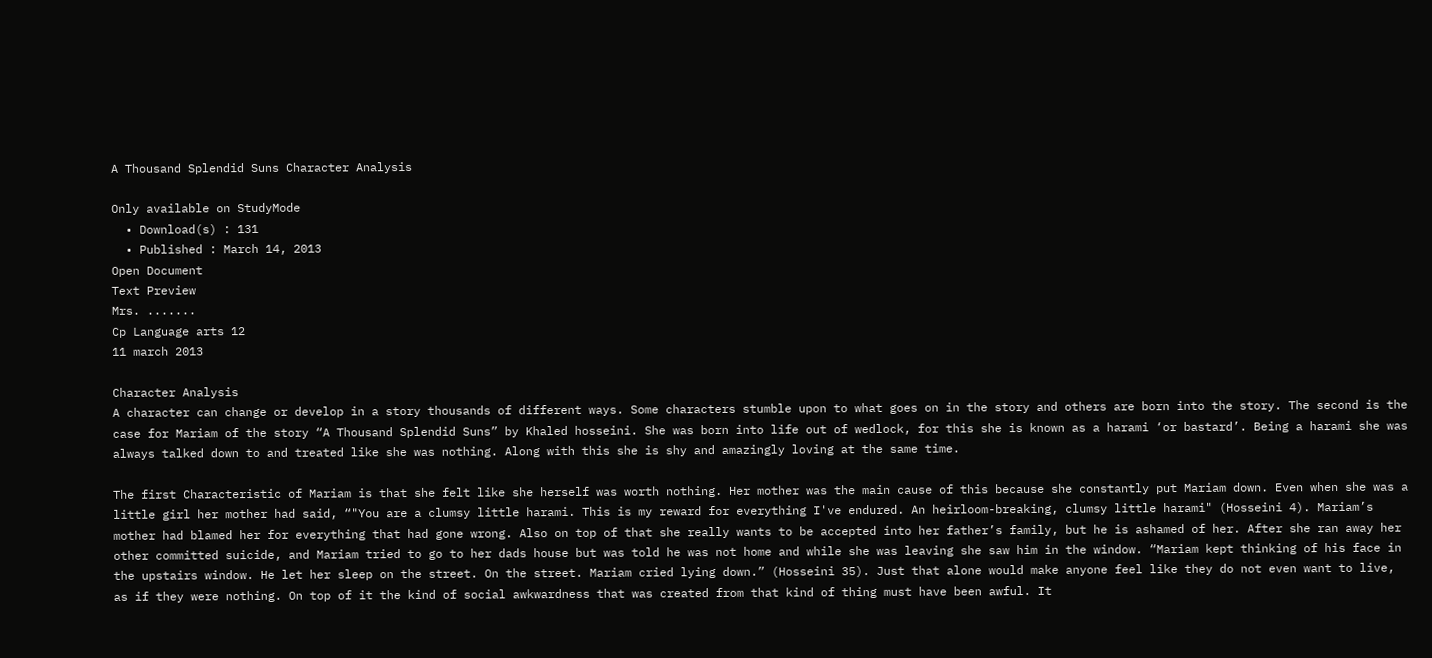A Thousand Splendid Suns Character Analysis

Only available on StudyMode
  • Download(s) : 131
  • Published : March 14, 2013
Open Document
Text Preview
Mrs. .......
Cp Language arts 12
11 march 2013

Character Analysis
A character can change or develop in a story thousands of different ways. Some characters stumble upon to what goes on in the story and others are born into the story. The second is the case for Mariam of the story “A Thousand Splendid Suns” by Khaled hosseini. She was born into life out of wedlock, for this she is known as a harami ‘or bastard’. Being a harami she was always talked down to and treated like she was nothing. Along with this she is shy and amazingly loving at the same time.

The first Characteristic of Mariam is that she felt like she herself was worth nothing. Her mother was the main cause of this because she constantly put Mariam down. Even when she was a little girl her mother had said, “"You are a clumsy little harami. This is my reward for everything I've endured. An heirloom-breaking, clumsy little harami" (Hosseini 4). Mariam’s mother had blamed her for everything that had gone wrong. Also on top of that she really wants to be accepted into her father’s family, but he is ashamed of her. After she ran away her other committed suicide, and Mariam tried to go to her dads house but was told he was not home and while she was leaving she saw him in the window. “Mariam kept thinking of his face in the upstairs window. He let her sleep on the street. On the street. Mariam cried lying down.” (Hosseini 35). Just that alone would make anyone feel like they do not even want to live, as if they were nothing. On top of it the kind of social awkwardness that was created from that kind of thing must have been awful. It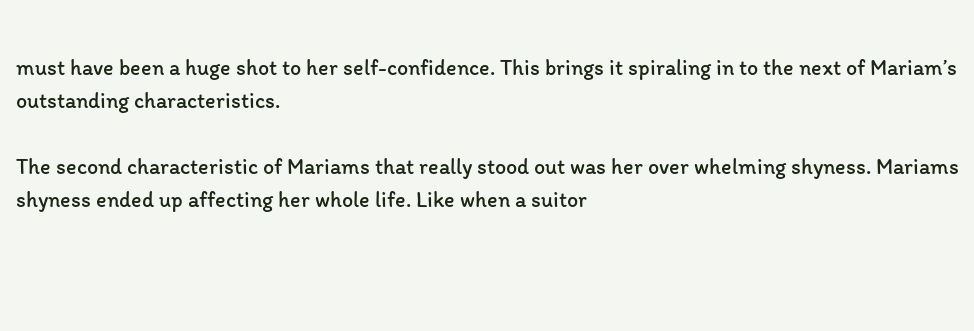must have been a huge shot to her self-confidence. This brings it spiraling in to the next of Mariam’s outstanding characteristics.

The second characteristic of Mariams that really stood out was her over whelming shyness. Mariams shyness ended up affecting her whole life. Like when a suitor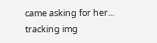came asking for her...
tracking img